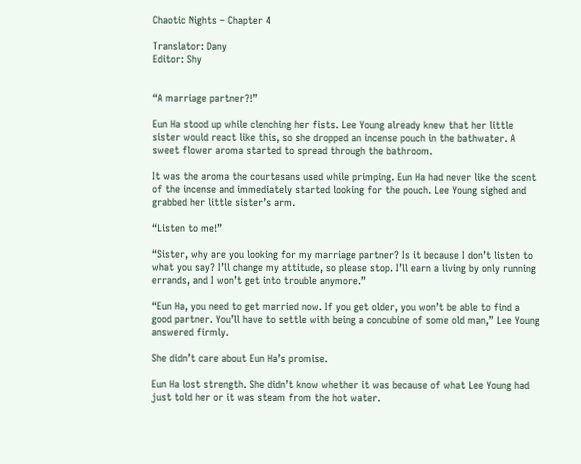Chaotic Nights – Chapter 4

Translator: Dany
Editor: Shy


“A marriage partner?!”

Eun Ha stood up while clenching her fists. Lee Young already knew that her little sister would react like this, so she dropped an incense pouch in the bathwater. A sweet flower aroma started to spread through the bathroom.

It was the aroma the courtesans used while primping. Eun Ha had never like the scent of the incense and immediately started looking for the pouch. Lee Young sighed and grabbed her little sister’s arm.

“Listen to me!”

“Sister, why are you looking for my marriage partner? Is it because I don’t listen to what you say? I’ll change my attitude, so please stop. I’ll earn a living by only running errands, and I won’t get into trouble anymore.”

“Eun Ha, you need to get married now. If you get older, you won’t be able to find a good partner. You’ll have to settle with being a concubine of some old man,” Lee Young answered firmly.

She didn’t care about Eun Ha’s promise.

Eun Ha lost strength. She didn’t know whether it was because of what Lee Young had just told her or it was steam from the hot water.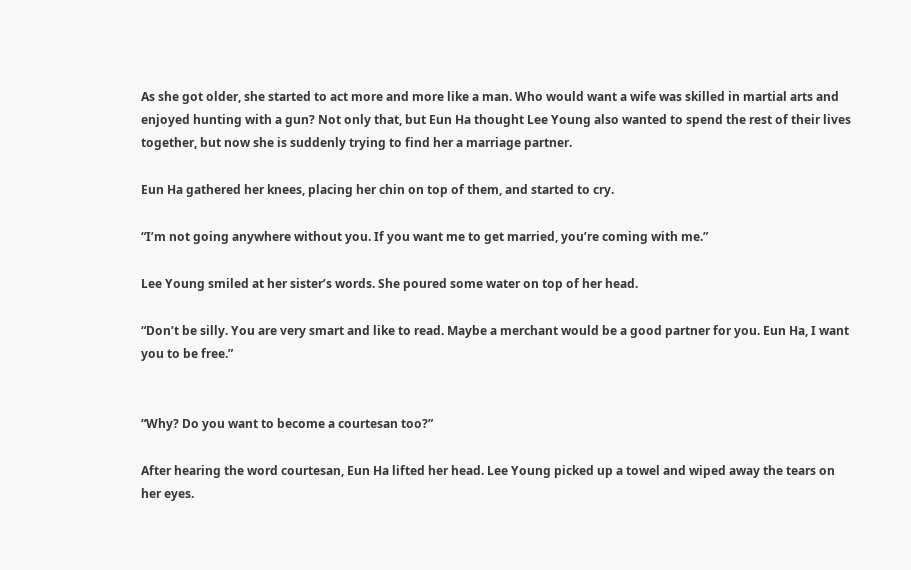As she got older, she started to act more and more like a man. Who would want a wife was skilled in martial arts and enjoyed hunting with a gun? Not only that, but Eun Ha thought Lee Young also wanted to spend the rest of their lives together, but now she is suddenly trying to find her a marriage partner.

Eun Ha gathered her knees, placing her chin on top of them, and started to cry.

“I’m not going anywhere without you. If you want me to get married, you’re coming with me.”

Lee Young smiled at her sister’s words. She poured some water on top of her head.

“Don’t be silly. You are very smart and like to read. Maybe a merchant would be a good partner for you. Eun Ha, I want you to be free.”


“Why? Do you want to become a courtesan too?”

After hearing the word courtesan, Eun Ha lifted her head. Lee Young picked up a towel and wiped away the tears on her eyes.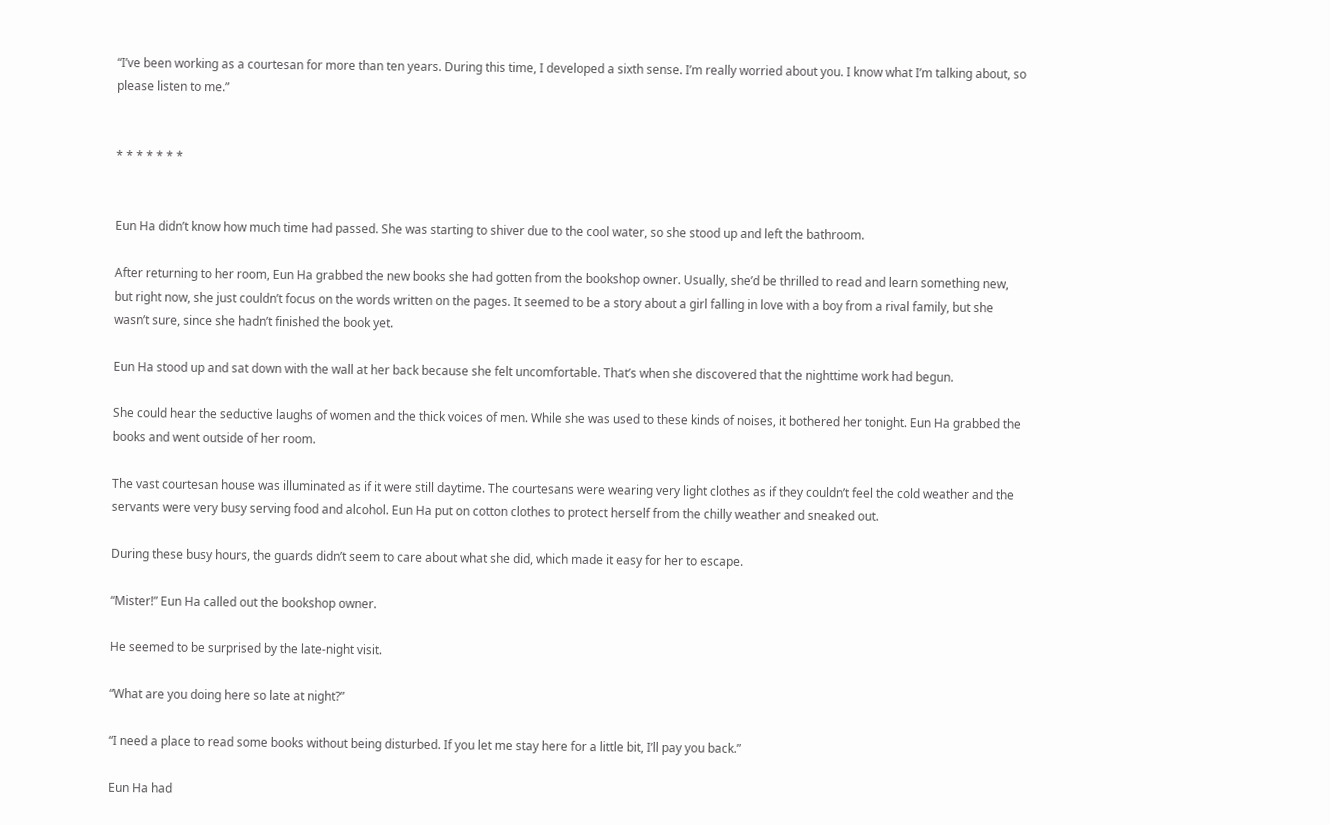“I’ve been working as a courtesan for more than ten years. During this time, I developed a sixth sense. I’m really worried about you. I know what I’m talking about, so please listen to me.”


* * * * * * *


Eun Ha didn’t know how much time had passed. She was starting to shiver due to the cool water, so she stood up and left the bathroom.

After returning to her room, Eun Ha grabbed the new books she had gotten from the bookshop owner. Usually, she’d be thrilled to read and learn something new, but right now, she just couldn’t focus on the words written on the pages. It seemed to be a story about a girl falling in love with a boy from a rival family, but she wasn’t sure, since she hadn’t finished the book yet.

Eun Ha stood up and sat down with the wall at her back because she felt uncomfortable. That’s when she discovered that the nighttime work had begun.

She could hear the seductive laughs of women and the thick voices of men. While she was used to these kinds of noises, it bothered her tonight. Eun Ha grabbed the books and went outside of her room.

The vast courtesan house was illuminated as if it were still daytime. The courtesans were wearing very light clothes as if they couldn’t feel the cold weather and the servants were very busy serving food and alcohol. Eun Ha put on cotton clothes to protect herself from the chilly weather and sneaked out.

During these busy hours, the guards didn’t seem to care about what she did, which made it easy for her to escape.

“Mister!” Eun Ha called out the bookshop owner.

He seemed to be surprised by the late-night visit.

“What are you doing here so late at night?”

“I need a place to read some books without being disturbed. If you let me stay here for a little bit, I’ll pay you back.”

Eun Ha had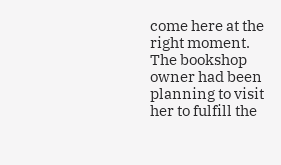come here at the right moment. The bookshop owner had been planning to visit her to fulfill the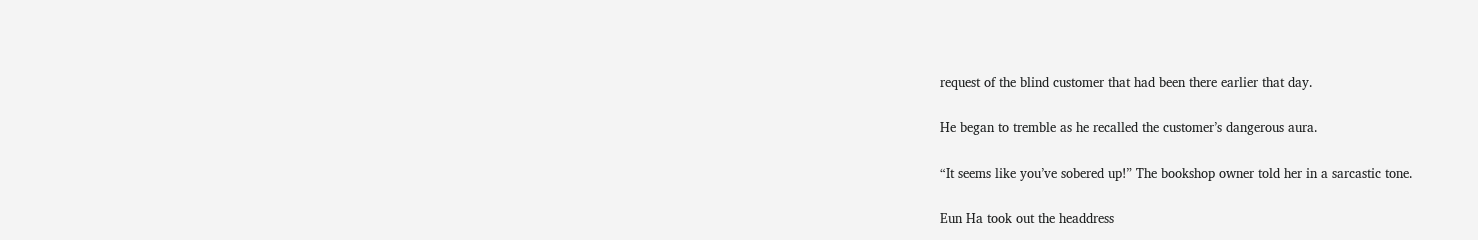request of the blind customer that had been there earlier that day.

He began to tremble as he recalled the customer’s dangerous aura.

“It seems like you’ve sobered up!” The bookshop owner told her in a sarcastic tone.

Eun Ha took out the headdress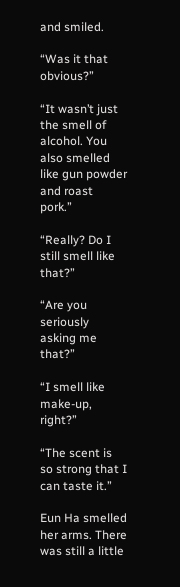and smiled.

“Was it that obvious?”

“It wasn’t just the smell of alcohol. You also smelled like gun powder and roast pork.”

“Really? Do I still smell like that?”

“Are you seriously asking me that?”

“I smell like make-up, right?”

“The scent is so strong that I can taste it.”

Eun Ha smelled her arms. There was still a little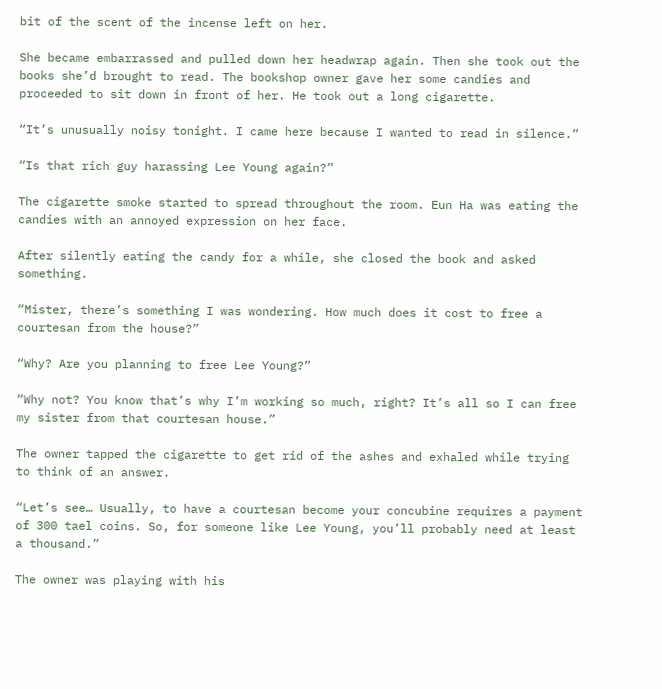bit of the scent of the incense left on her.

She became embarrassed and pulled down her headwrap again. Then she took out the books she’d brought to read. The bookshop owner gave her some candies and proceeded to sit down in front of her. He took out a long cigarette.

“It’s unusually noisy tonight. I came here because I wanted to read in silence.”

“Is that rich guy harassing Lee Young again?”

The cigarette smoke started to spread throughout the room. Eun Ha was eating the candies with an annoyed expression on her face.

After silently eating the candy for a while, she closed the book and asked something.

“Mister, there’s something I was wondering. How much does it cost to free a courtesan from the house?”

“Why? Are you planning to free Lee Young?”

“Why not? You know that’s why I’m working so much, right? It’s all so I can free my sister from that courtesan house.”

The owner tapped the cigarette to get rid of the ashes and exhaled while trying to think of an answer.

“Let’s see… Usually, to have a courtesan become your concubine requires a payment of 300 tael coins. So, for someone like Lee Young, you’ll probably need at least a thousand.”

The owner was playing with his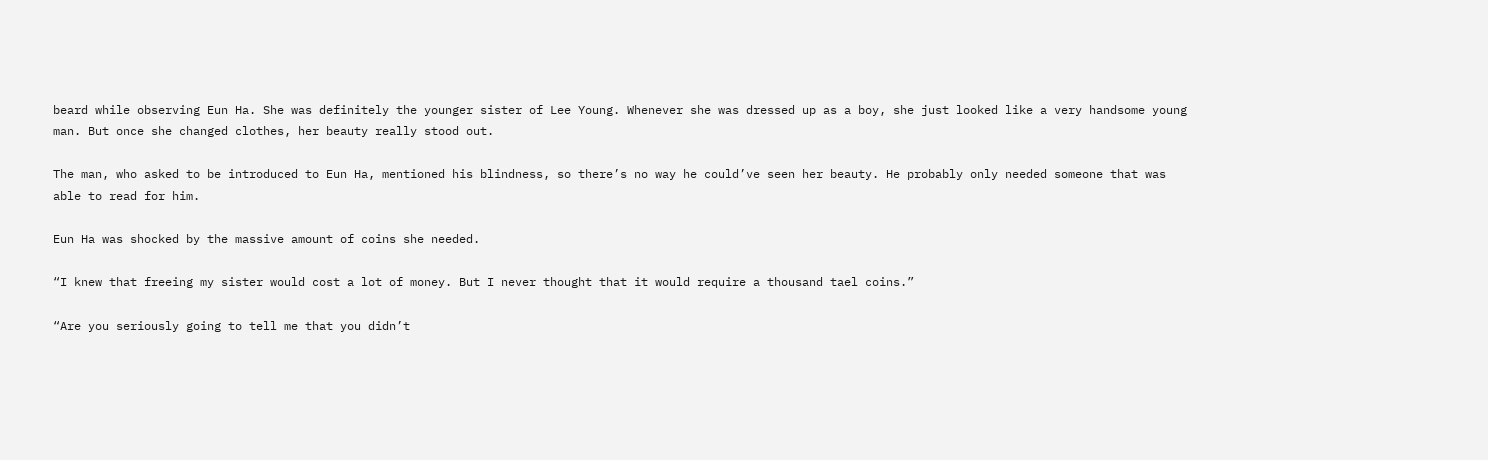beard while observing Eun Ha. She was definitely the younger sister of Lee Young. Whenever she was dressed up as a boy, she just looked like a very handsome young man. But once she changed clothes, her beauty really stood out.

The man, who asked to be introduced to Eun Ha, mentioned his blindness, so there’s no way he could’ve seen her beauty. He probably only needed someone that was able to read for him.

Eun Ha was shocked by the massive amount of coins she needed.

“I knew that freeing my sister would cost a lot of money. But I never thought that it would require a thousand tael coins.”

“Are you seriously going to tell me that you didn’t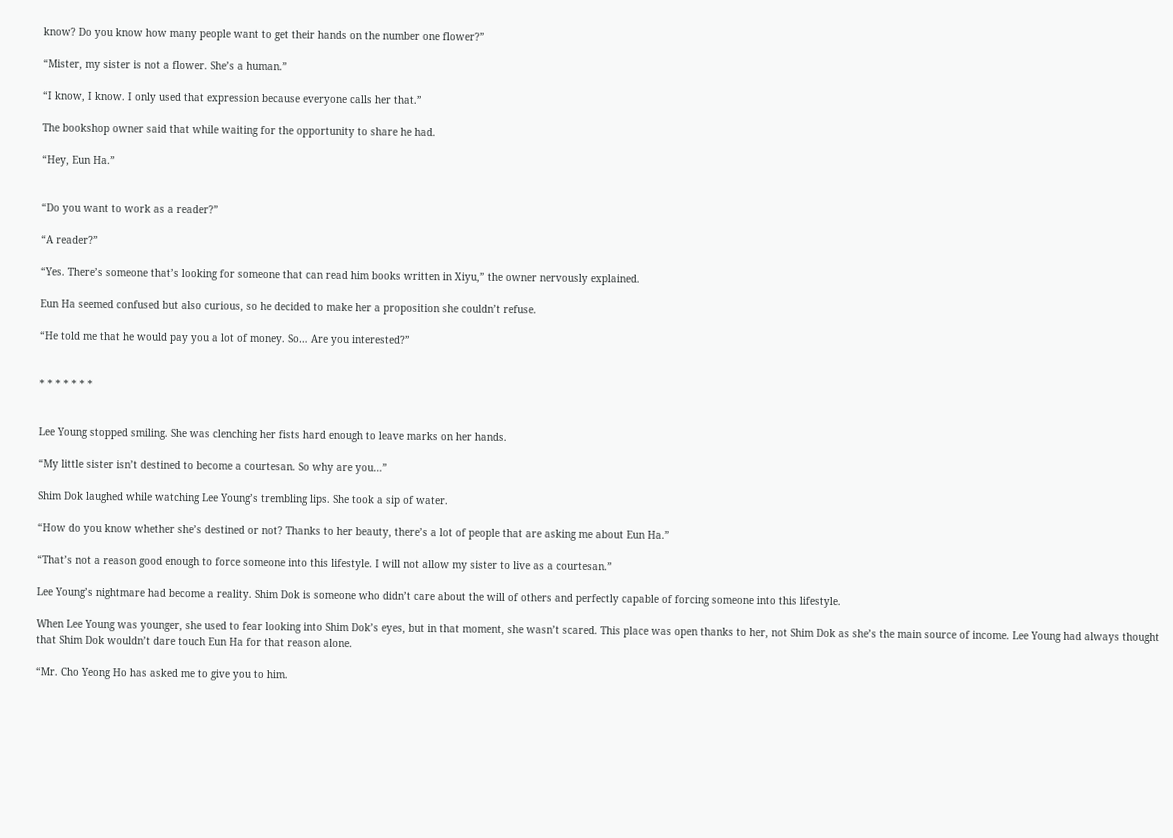know? Do you know how many people want to get their hands on the number one flower?”

“Mister, my sister is not a flower. She’s a human.”

“I know, I know. I only used that expression because everyone calls her that.”

The bookshop owner said that while waiting for the opportunity to share he had.

“Hey, Eun Ha.”


“Do you want to work as a reader?”

“A reader?”

“Yes. There’s someone that’s looking for someone that can read him books written in Xiyu,” the owner nervously explained.

Eun Ha seemed confused but also curious, so he decided to make her a proposition she couldn’t refuse.

“He told me that he would pay you a lot of money. So… Are you interested?”


* * * * * * *


Lee Young stopped smiling. She was clenching her fists hard enough to leave marks on her hands.

“My little sister isn’t destined to become a courtesan. So why are you…”

Shim Dok laughed while watching Lee Young’s trembling lips. She took a sip of water.

“How do you know whether she’s destined or not? Thanks to her beauty, there’s a lot of people that are asking me about Eun Ha.”

“That’s not a reason good enough to force someone into this lifestyle. I will not allow my sister to live as a courtesan.”

Lee Young’s nightmare had become a reality. Shim Dok is someone who didn’t care about the will of others and perfectly capable of forcing someone into this lifestyle.

When Lee Young was younger, she used to fear looking into Shim Dok’s eyes, but in that moment, she wasn’t scared. This place was open thanks to her, not Shim Dok as she’s the main source of income. Lee Young had always thought that Shim Dok wouldn’t dare touch Eun Ha for that reason alone.

“Mr. Cho Yeong Ho has asked me to give you to him.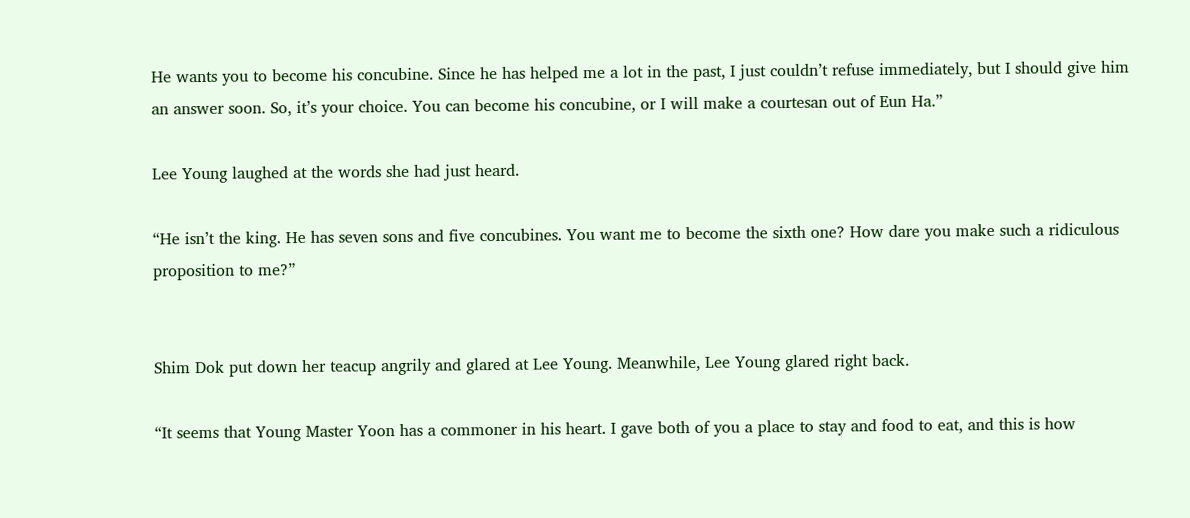He wants you to become his concubine. Since he has helped me a lot in the past, I just couldn’t refuse immediately, but I should give him an answer soon. So, it’s your choice. You can become his concubine, or I will make a courtesan out of Eun Ha.”

Lee Young laughed at the words she had just heard.

“He isn’t the king. He has seven sons and five concubines. You want me to become the sixth one? How dare you make such a ridiculous proposition to me?”


Shim Dok put down her teacup angrily and glared at Lee Young. Meanwhile, Lee Young glared right back.

“It seems that Young Master Yoon has a commoner in his heart. I gave both of you a place to stay and food to eat, and this is how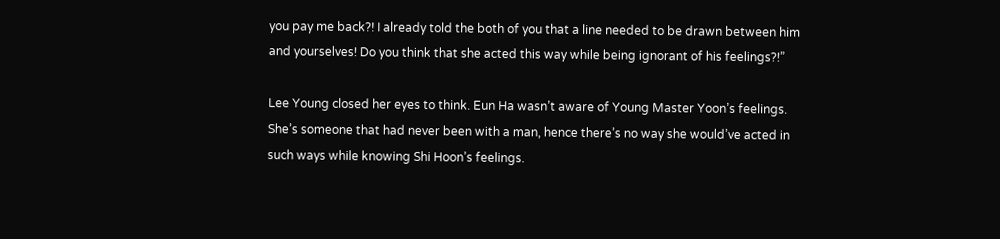you pay me back?! I already told the both of you that a line needed to be drawn between him and yourselves! Do you think that she acted this way while being ignorant of his feelings?!”

Lee Young closed her eyes to think. Eun Ha wasn’t aware of Young Master Yoon’s feelings. She’s someone that had never been with a man, hence there’s no way she would’ve acted in such ways while knowing Shi Hoon’s feelings.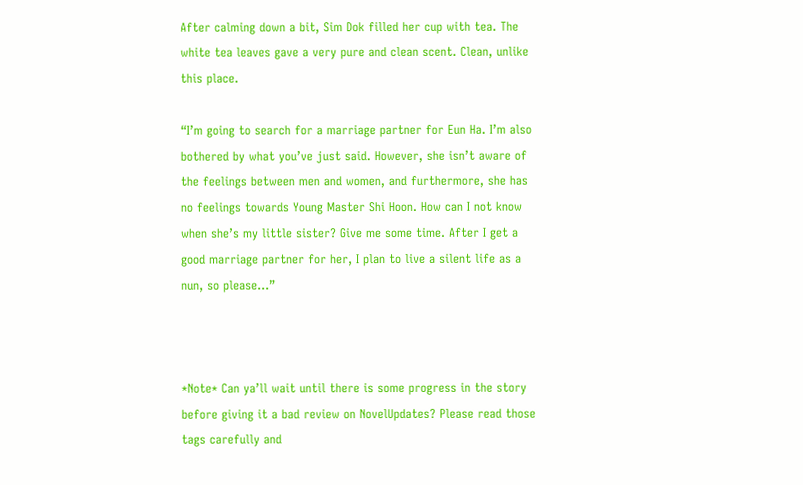After calming down a bit, Sim Dok filled her cup with tea. The white tea leaves gave a very pure and clean scent. Clean, unlike this place.

“I’m going to search for a marriage partner for Eun Ha. I’m also bothered by what you’ve just said. However, she isn’t aware of the feelings between men and women, and furthermore, she has no feelings towards Young Master Shi Hoon. How can I not know when she’s my little sister? Give me some time. After I get a good marriage partner for her, I plan to live a silent life as a nun, so please…”



*Note* Can ya’ll wait until there is some progress in the story before giving it a bad review on NovelUpdates? Please read those tags carefully and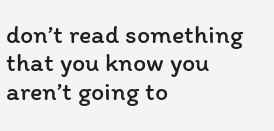don’t read something that you know you aren’t going to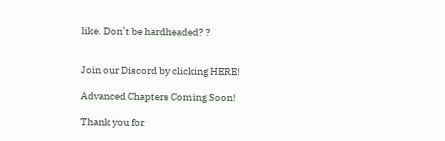like. Don’t be hardheaded? ?


Join our Discord by clicking HERE!

Advanced Chapters Coming Soon!

Thank you for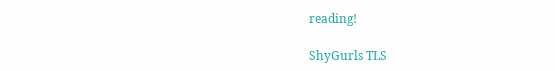reading!

ShyGurls TLS